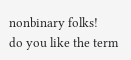nonbinary folks!
do you like the term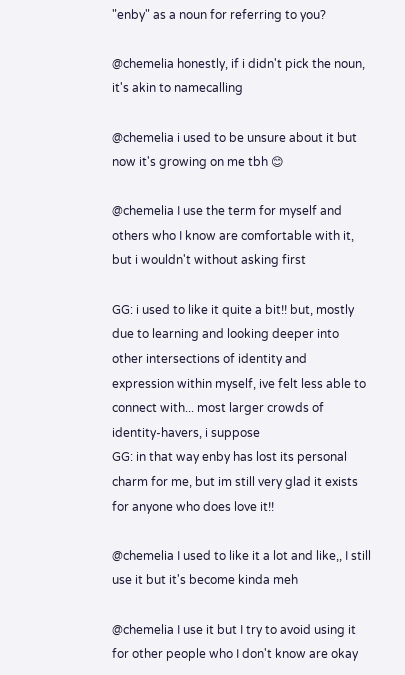"enby" as a noun for referring to you?

@chemelia honestly, if i didn't pick the noun, it's akin to namecalling

@chemelia i used to be unsure about it but now it's growing on me tbh 😊

@chemelia I use the term for myself and others who I know are comfortable with it, but i wouldn't without asking first

GG: i used to like it quite a bit!! but, mostly due to learning and looking deeper into other intersections of identity and expression within myself, ive felt less able to connect with... most larger crowds of identity-havers, i suppose
GG: in that way enby has lost its personal charm for me, but im still very glad it exists for anyone who does love it!!

@chemelia I used to like it a lot and like,, I still use it but it's become kinda meh

@chemelia I use it but I try to avoid using it for other people who I don't know are okay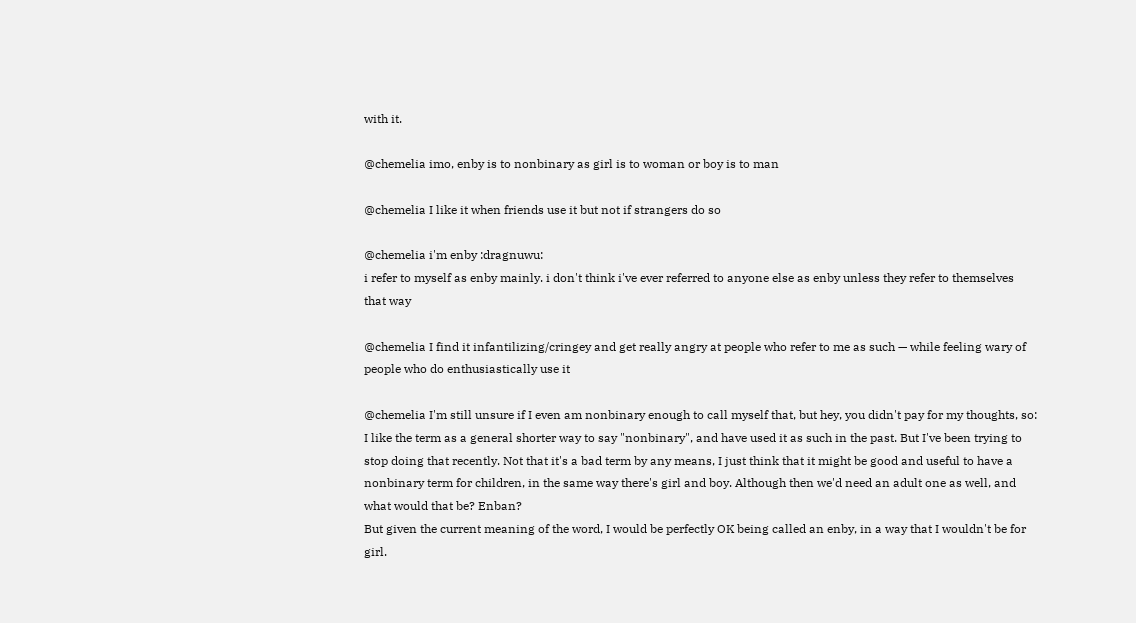with it.

@chemelia imo, enby is to nonbinary as girl is to woman or boy is to man

@chemelia I like it when friends use it but not if strangers do so

@chemelia i'm enby :dragnuwu:
i refer to myself as enby mainly. i don't think i've ever referred to anyone else as enby unless they refer to themselves that way

@chemelia I find it infantilizing/cringey and get really angry at people who refer to me as such — while feeling wary of people who do enthusiastically use it

@chemelia I'm still unsure if I even am nonbinary enough to call myself that, but hey, you didn't pay for my thoughts, so:
I like the term as a general shorter way to say "nonbinary", and have used it as such in the past. But I've been trying to stop doing that recently. Not that it's a bad term by any means, I just think that it might be good and useful to have a nonbinary term for children, in the same way there's girl and boy. Although then we'd need an adult one as well, and what would that be? Enban?
But given the current meaning of the word, I would be perfectly OK being called an enby, in a way that I wouldn't be for girl.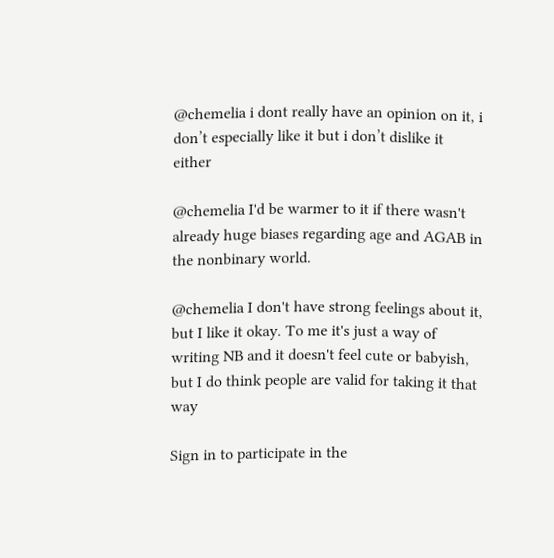@chemelia i dont really have an opinion on it, i don’t especially like it but i don’t dislike it either

@chemelia I'd be warmer to it if there wasn't already huge biases regarding age and AGAB in the nonbinary world.

@chemelia I don't have strong feelings about it, but I like it okay. To me it's just a way of writing NB and it doesn't feel cute or babyish, but I do think people are valid for taking it that way

Sign in to participate in the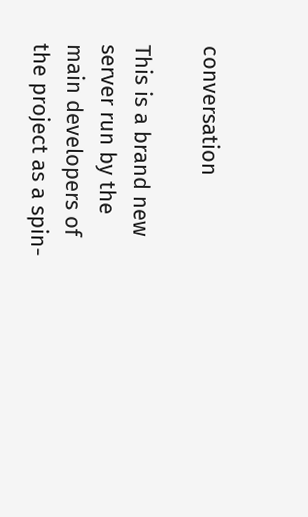conversation

This is a brand new server run by the main developers of the project as a spin-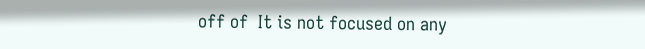off of  It is not focused on any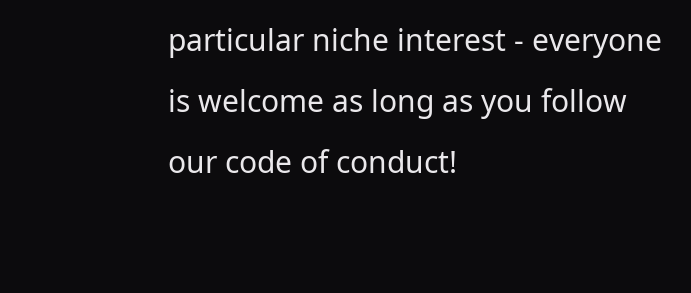particular niche interest - everyone is welcome as long as you follow our code of conduct!